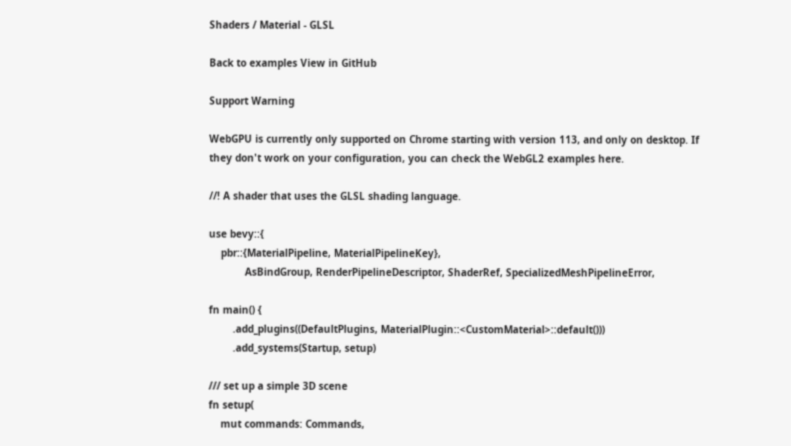Shaders / Material - GLSL

Back to examples View in GitHub

Support Warning

WebGPU is currently only supported on Chrome starting with version 113, and only on desktop. If they don't work on your configuration, you can check the WebGL2 examples here.

//! A shader that uses the GLSL shading language.

use bevy::{
    pbr::{MaterialPipeline, MaterialPipelineKey},
            AsBindGroup, RenderPipelineDescriptor, ShaderRef, SpecializedMeshPipelineError,

fn main() {
        .add_plugins((DefaultPlugins, MaterialPlugin::<CustomMaterial>::default()))
        .add_systems(Startup, setup)

/// set up a simple 3D scene
fn setup(
    mut commands: Commands,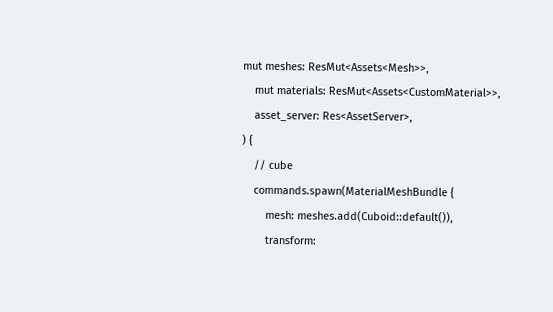mut meshes: ResMut<Assets<Mesh>>,
    mut materials: ResMut<Assets<CustomMaterial>>,
    asset_server: Res<AssetServer>,
) {
    // cube
    commands.spawn(MaterialMeshBundle {
        mesh: meshes.add(Cuboid::default()),
        transform: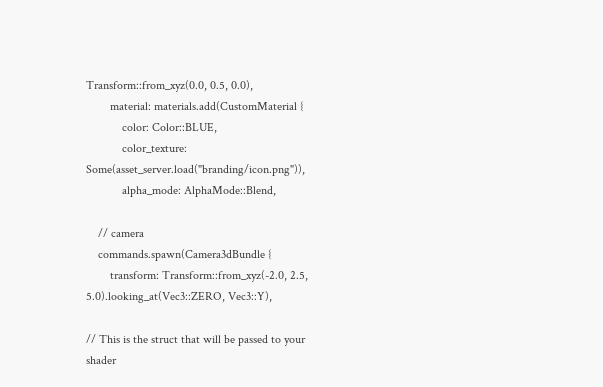Transform::from_xyz(0.0, 0.5, 0.0),
        material: materials.add(CustomMaterial {
            color: Color::BLUE,
            color_texture: Some(asset_server.load("branding/icon.png")),
            alpha_mode: AlphaMode::Blend,

    // camera
    commands.spawn(Camera3dBundle {
        transform: Transform::from_xyz(-2.0, 2.5, 5.0).looking_at(Vec3::ZERO, Vec3::Y),

// This is the struct that will be passed to your shader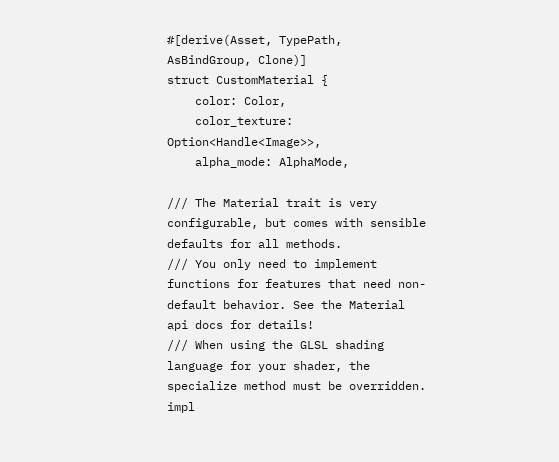#[derive(Asset, TypePath, AsBindGroup, Clone)]
struct CustomMaterial {
    color: Color,
    color_texture: Option<Handle<Image>>,
    alpha_mode: AlphaMode,

/// The Material trait is very configurable, but comes with sensible defaults for all methods.
/// You only need to implement functions for features that need non-default behavior. See the Material api docs for details!
/// When using the GLSL shading language for your shader, the specialize method must be overridden.
impl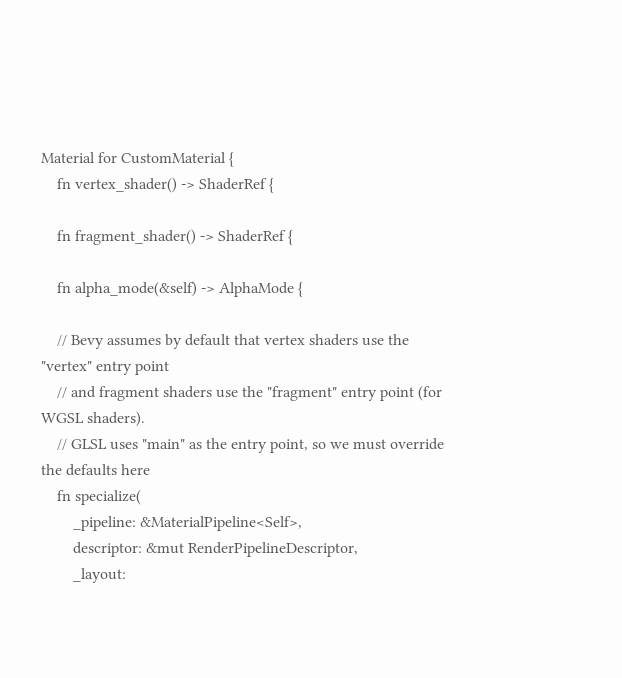Material for CustomMaterial {
    fn vertex_shader() -> ShaderRef {

    fn fragment_shader() -> ShaderRef {

    fn alpha_mode(&self) -> AlphaMode {

    // Bevy assumes by default that vertex shaders use the "vertex" entry point
    // and fragment shaders use the "fragment" entry point (for WGSL shaders).
    // GLSL uses "main" as the entry point, so we must override the defaults here
    fn specialize(
        _pipeline: &MaterialPipeline<Self>,
        descriptor: &mut RenderPipelineDescriptor,
        _layout: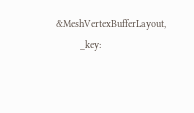&MeshVertexBufferLayout,
        _key: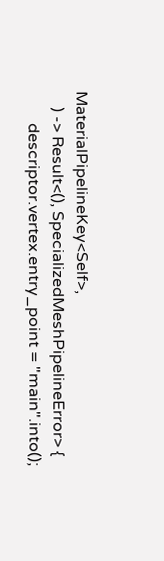MaterialPipelineKey<Self>,
    ) -> Result<(), SpecializedMeshPipelineError> {
        descriptor.vertex.entry_point = "main".into();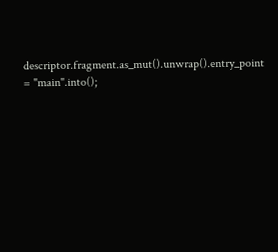descriptor.fragment.as_mut().unwrap().entry_point = "main".into();